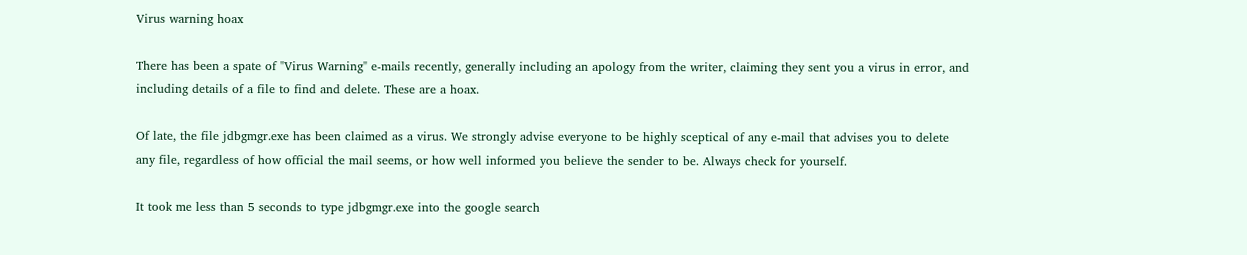Virus warning hoax

There has been a spate of "Virus Warning" e-mails recently, generally including an apology from the writer, claiming they sent you a virus in error, and including details of a file to find and delete. These are a hoax.

Of late, the file jdbgmgr.exe has been claimed as a virus. We strongly advise everyone to be highly sceptical of any e-mail that advises you to delete any file, regardless of how official the mail seems, or how well informed you believe the sender to be. Always check for yourself.

It took me less than 5 seconds to type jdbgmgr.exe into the google search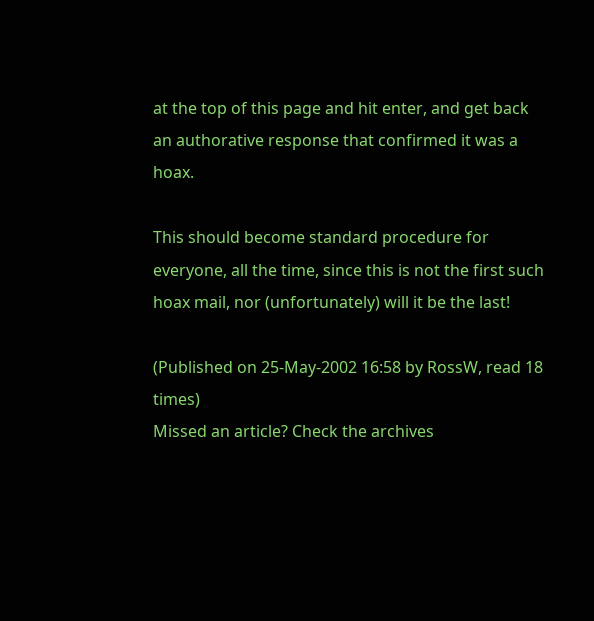at the top of this page and hit enter, and get back an authorative response that confirmed it was a hoax.

This should become standard procedure for everyone, all the time, since this is not the first such hoax mail, nor (unfortunately) will it be the last!

(Published on 25-May-2002 16:58 by RossW, read 18 times)
Missed an article? Check the archives